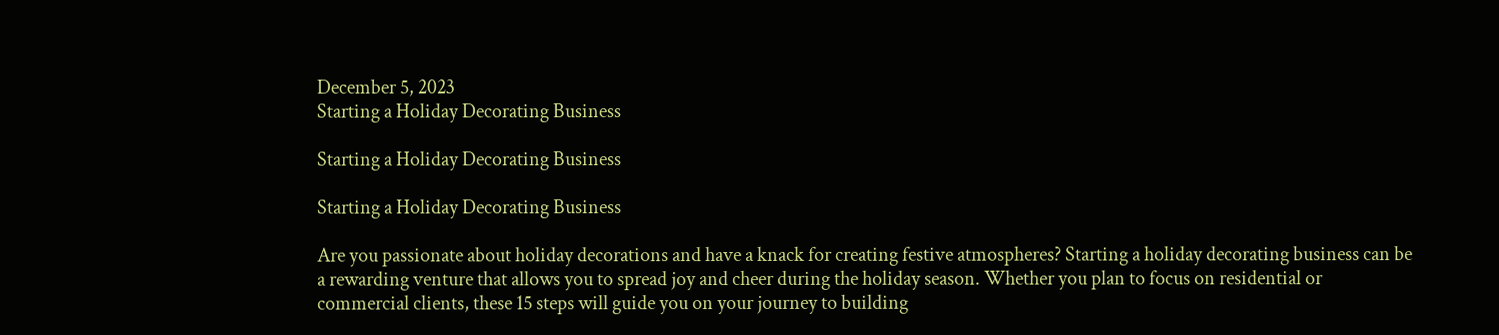December 5, 2023
Starting a Holiday Decorating Business

Starting a Holiday Decorating Business

Starting a Holiday Decorating Business

Are you passionate about holiday decorations and have a knack for creating festive atmospheres? Starting a holiday decorating business can be a rewarding venture that allows you to spread joy and cheer during the holiday season. Whether you plan to focus on residential or commercial clients, these 15 steps will guide you on your journey to building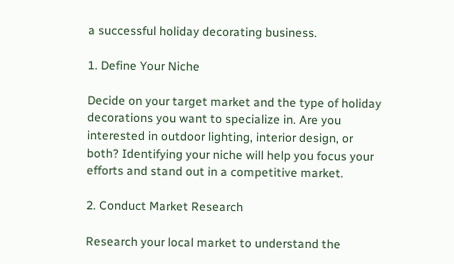a successful holiday decorating business.

1. Define Your Niche

Decide on your target market and the type of holiday decorations you want to specialize in. Are you interested in outdoor lighting, interior design, or both? Identifying your niche will help you focus your efforts and stand out in a competitive market.

2. Conduct Market Research

Research your local market to understand the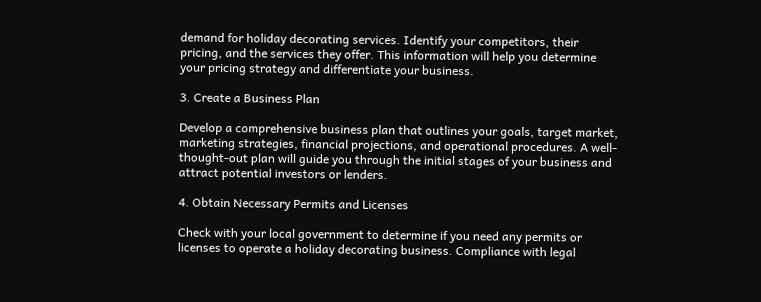demand for holiday decorating services. Identify your competitors, their pricing, and the services they offer. This information will help you determine your pricing strategy and differentiate your business.

3. Create a Business Plan

Develop a comprehensive business plan that outlines your goals, target market, marketing strategies, financial projections, and operational procedures. A well-thought-out plan will guide you through the initial stages of your business and attract potential investors or lenders.

4. Obtain Necessary Permits and Licenses

Check with your local government to determine if you need any permits or licenses to operate a holiday decorating business. Compliance with legal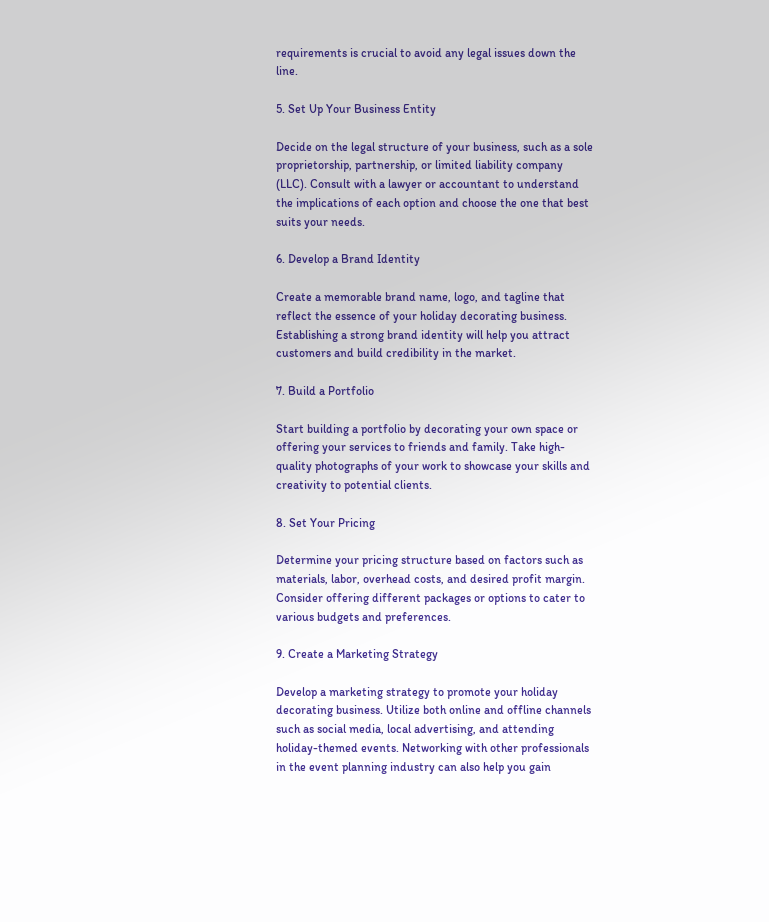requirements is crucial to avoid any legal issues down the line.

5. Set Up Your Business Entity

Decide on the legal structure of your business, such as a sole proprietorship, partnership, or limited liability company (LLC). Consult with a lawyer or accountant to understand the implications of each option and choose the one that best suits your needs.

6. Develop a Brand Identity

Create a memorable brand name, logo, and tagline that reflect the essence of your holiday decorating business. Establishing a strong brand identity will help you attract customers and build credibility in the market.

7. Build a Portfolio

Start building a portfolio by decorating your own space or offering your services to friends and family. Take high-quality photographs of your work to showcase your skills and creativity to potential clients.

8. Set Your Pricing

Determine your pricing structure based on factors such as materials, labor, overhead costs, and desired profit margin. Consider offering different packages or options to cater to various budgets and preferences.

9. Create a Marketing Strategy

Develop a marketing strategy to promote your holiday decorating business. Utilize both online and offline channels such as social media, local advertising, and attending holiday-themed events. Networking with other professionals in the event planning industry can also help you gain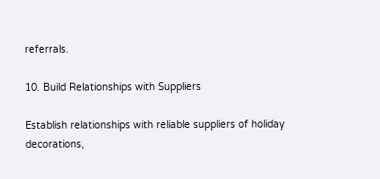referrals.

10. Build Relationships with Suppliers

Establish relationships with reliable suppliers of holiday decorations,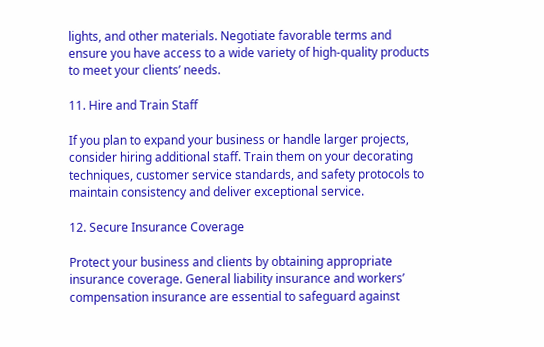lights, and other materials. Negotiate favorable terms and ensure you have access to a wide variety of high-quality products to meet your clients’ needs.

11. Hire and Train Staff

If you plan to expand your business or handle larger projects, consider hiring additional staff. Train them on your decorating techniques, customer service standards, and safety protocols to maintain consistency and deliver exceptional service.

12. Secure Insurance Coverage

Protect your business and clients by obtaining appropriate insurance coverage. General liability insurance and workers’ compensation insurance are essential to safeguard against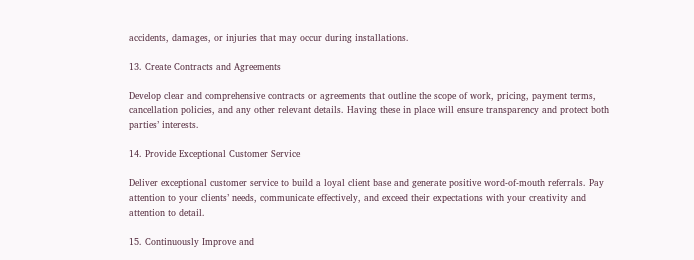accidents, damages, or injuries that may occur during installations.

13. Create Contracts and Agreements

Develop clear and comprehensive contracts or agreements that outline the scope of work, pricing, payment terms, cancellation policies, and any other relevant details. Having these in place will ensure transparency and protect both parties’ interests.

14. Provide Exceptional Customer Service

Deliver exceptional customer service to build a loyal client base and generate positive word-of-mouth referrals. Pay attention to your clients’ needs, communicate effectively, and exceed their expectations with your creativity and attention to detail.

15. Continuously Improve and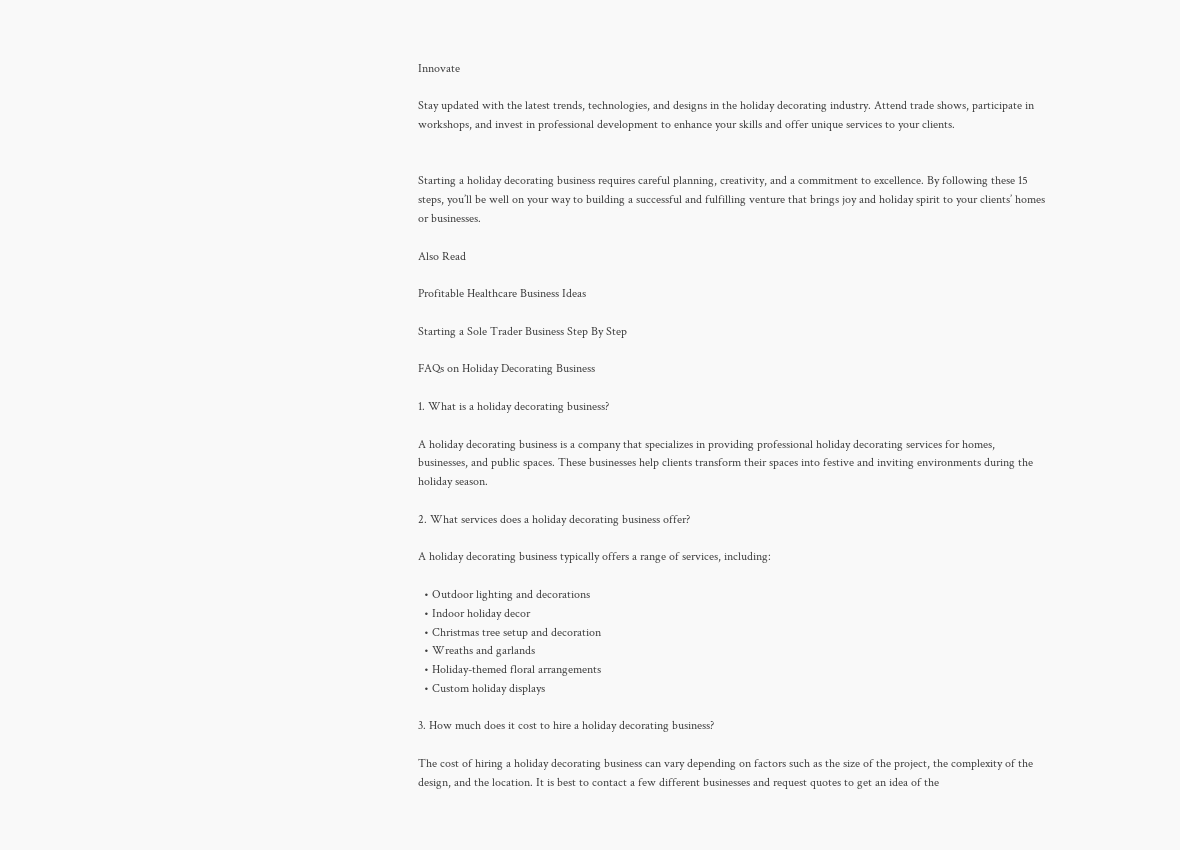Innovate

Stay updated with the latest trends, technologies, and designs in the holiday decorating industry. Attend trade shows, participate in workshops, and invest in professional development to enhance your skills and offer unique services to your clients.


Starting a holiday decorating business requires careful planning, creativity, and a commitment to excellence. By following these 15 steps, you’ll be well on your way to building a successful and fulfilling venture that brings joy and holiday spirit to your clients’ homes or businesses.

Also Read

Profitable Healthcare Business Ideas

Starting a Sole Trader Business Step By Step

FAQs on Holiday Decorating Business

1. What is a holiday decorating business?

A holiday decorating business is a company that specializes in providing professional holiday decorating services for homes, businesses, and public spaces. These businesses help clients transform their spaces into festive and inviting environments during the holiday season.

2. What services does a holiday decorating business offer?

A holiday decorating business typically offers a range of services, including:

  • Outdoor lighting and decorations
  • Indoor holiday decor
  • Christmas tree setup and decoration
  • Wreaths and garlands
  • Holiday-themed floral arrangements
  • Custom holiday displays

3. How much does it cost to hire a holiday decorating business?

The cost of hiring a holiday decorating business can vary depending on factors such as the size of the project, the complexity of the design, and the location. It is best to contact a few different businesses and request quotes to get an idea of the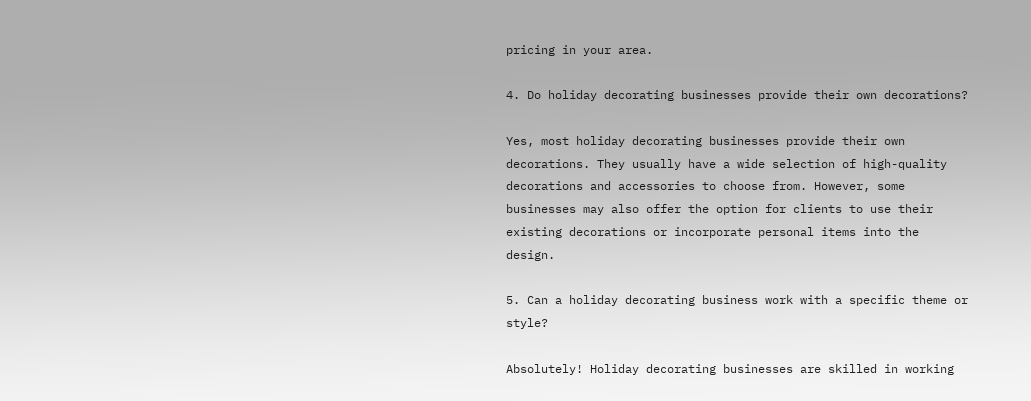pricing in your area.

4. Do holiday decorating businesses provide their own decorations?

Yes, most holiday decorating businesses provide their own decorations. They usually have a wide selection of high-quality decorations and accessories to choose from. However, some businesses may also offer the option for clients to use their existing decorations or incorporate personal items into the design.

5. Can a holiday decorating business work with a specific theme or style?

Absolutely! Holiday decorating businesses are skilled in working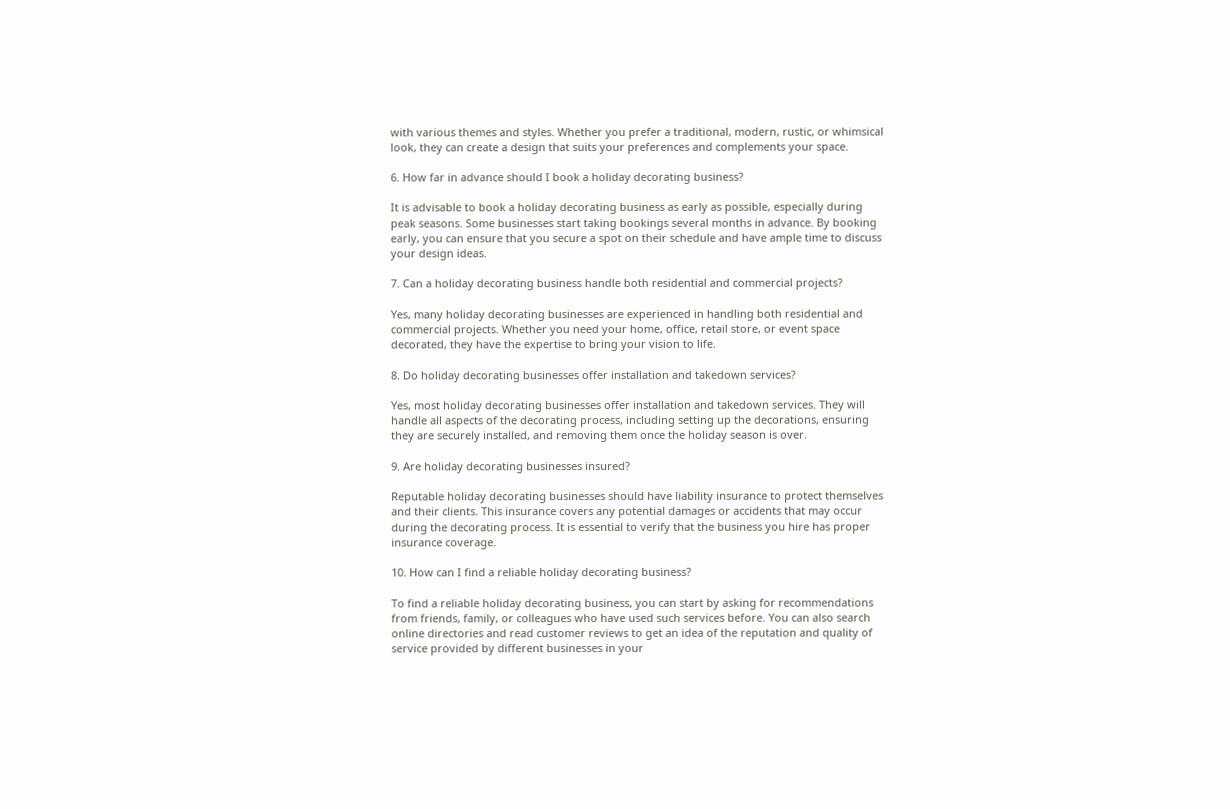with various themes and styles. Whether you prefer a traditional, modern, rustic, or whimsical look, they can create a design that suits your preferences and complements your space.

6. How far in advance should I book a holiday decorating business?

It is advisable to book a holiday decorating business as early as possible, especially during peak seasons. Some businesses start taking bookings several months in advance. By booking early, you can ensure that you secure a spot on their schedule and have ample time to discuss your design ideas.

7. Can a holiday decorating business handle both residential and commercial projects?

Yes, many holiday decorating businesses are experienced in handling both residential and commercial projects. Whether you need your home, office, retail store, or event space decorated, they have the expertise to bring your vision to life.

8. Do holiday decorating businesses offer installation and takedown services?

Yes, most holiday decorating businesses offer installation and takedown services. They will handle all aspects of the decorating process, including setting up the decorations, ensuring they are securely installed, and removing them once the holiday season is over.

9. Are holiday decorating businesses insured?

Reputable holiday decorating businesses should have liability insurance to protect themselves and their clients. This insurance covers any potential damages or accidents that may occur during the decorating process. It is essential to verify that the business you hire has proper insurance coverage.

10. How can I find a reliable holiday decorating business?

To find a reliable holiday decorating business, you can start by asking for recommendations from friends, family, or colleagues who have used such services before. You can also search online directories and read customer reviews to get an idea of the reputation and quality of service provided by different businesses in your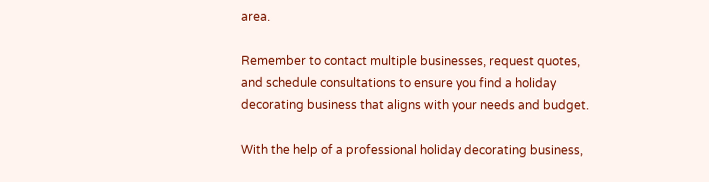area.

Remember to contact multiple businesses, request quotes, and schedule consultations to ensure you find a holiday decorating business that aligns with your needs and budget.

With the help of a professional holiday decorating business,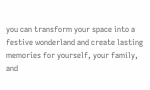you can transform your space into a festive wonderland and create lasting memories for yourself, your family, and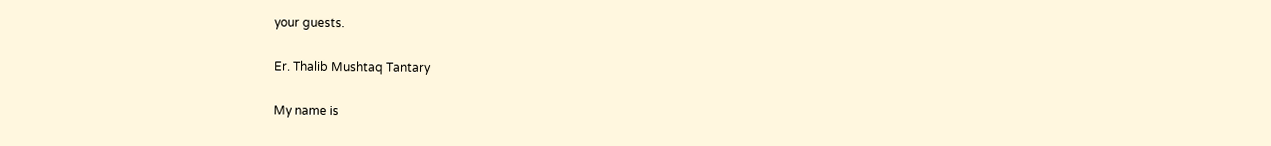your guests.

Er. Thalib Mushtaq Tantary

My name is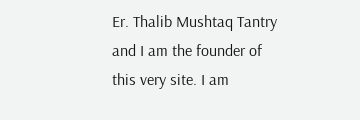Er. Thalib Mushtaq Tantry and I am the founder of this very site. I am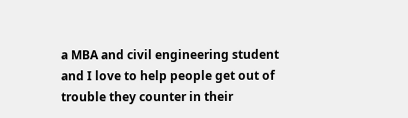a MBA and civil engineering student and I love to help people get out of trouble they counter in their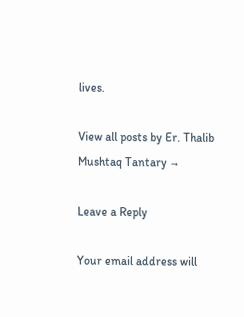lives.

View all posts by Er. Thalib Mushtaq Tantary →

Leave a Reply

Your email address will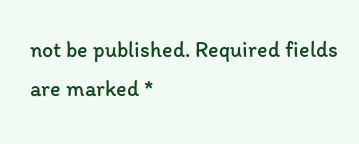not be published. Required fields are marked *